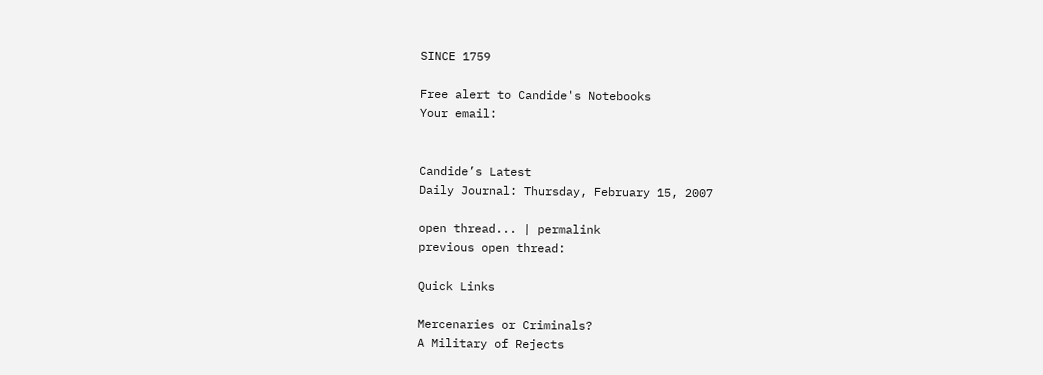SINCE 1759

Free alert to Candide's Notebooks
Your email:


Candide’s Latest
Daily Journal: Thursday, February 15, 2007

open thread... | permalink
previous open thread:

Quick Links

Mercenaries or Criminals?
A Military of Rejects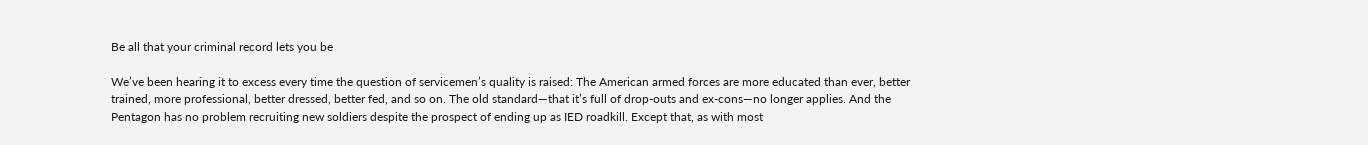Be all that your criminal record lets you be

We’ve been hearing it to excess every time the question of servicemen’s quality is raised: The American armed forces are more educated than ever, better trained, more professional, better dressed, better fed, and so on. The old standard—that it’s full of drop-outs and ex-cons—no longer applies. And the Pentagon has no problem recruiting new soldiers despite the prospect of ending up as IED roadkill. Except that, as with most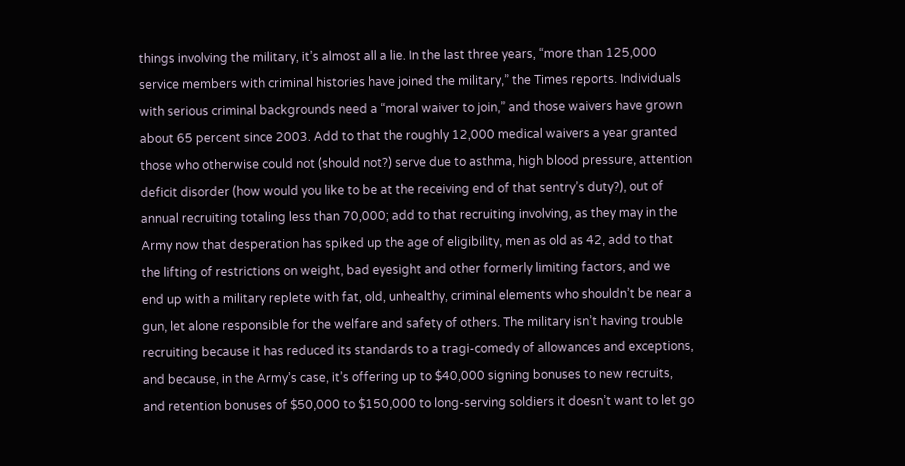things involving the military, it’s almost all a lie. In the last three years, “more than 125,000 service members with criminal histories have joined the military,” the Times reports. Individuals with serious criminal backgrounds need a “moral waiver to join,” and those waivers have grown about 65 percent since 2003. Add to that the roughly 12,000 medical waivers a year granted those who otherwise could not (should not?) serve due to asthma, high blood pressure, attention deficit disorder (how would you like to be at the receiving end of that sentry’s duty?), out of annual recruiting totaling less than 70,000; add to that recruiting involving, as they may in the Army now that desperation has spiked up the age of eligibility, men as old as 42, add to that the lifting of restrictions on weight, bad eyesight and other formerly limiting factors, and we end up with a military replete with fat, old, unhealthy, criminal elements who shouldn’t be near a gun, let alone responsible for the welfare and safety of others. The military isn’t having trouble recruiting because it has reduced its standards to a tragi-comedy of allowances and exceptions, and because, in the Army’s case, it’s offering up to $40,000 signing bonuses to new recruits, and retention bonuses of $50,000 to $150,000 to long-serving soldiers it doesn’t want to let go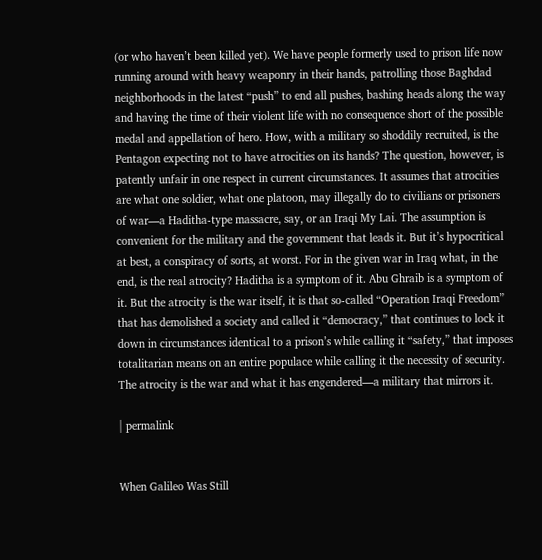(or who haven’t been killed yet). We have people formerly used to prison life now running around with heavy weaponry in their hands, patrolling those Baghdad neighborhoods in the latest “push” to end all pushes, bashing heads along the way and having the time of their violent life with no consequence short of the possible medal and appellation of hero. How, with a military so shoddily recruited, is the Pentagon expecting not to have atrocities on its hands? The question, however, is patently unfair in one respect in current circumstances. It assumes that atrocities are what one soldier, what one platoon, may illegally do to civilians or prisoners of war—a Haditha-type massacre, say, or an Iraqi My Lai. The assumption is convenient for the military and the government that leads it. But it’s hypocritical at best, a conspiracy of sorts, at worst. For in the given war in Iraq what, in the end, is the real atrocity? Haditha is a symptom of it. Abu Ghraib is a symptom of it. But the atrocity is the war itself, it is that so-called “Operation Iraqi Freedom” that has demolished a society and called it “democracy,” that continues to lock it down in circumstances identical to a prison’s while calling it “safety,” that imposes totalitarian means on an entire populace while calling it the necessity of security. The atrocity is the war and what it has engendered—a military that mirrors it.

| permalink


When Galileo Was Still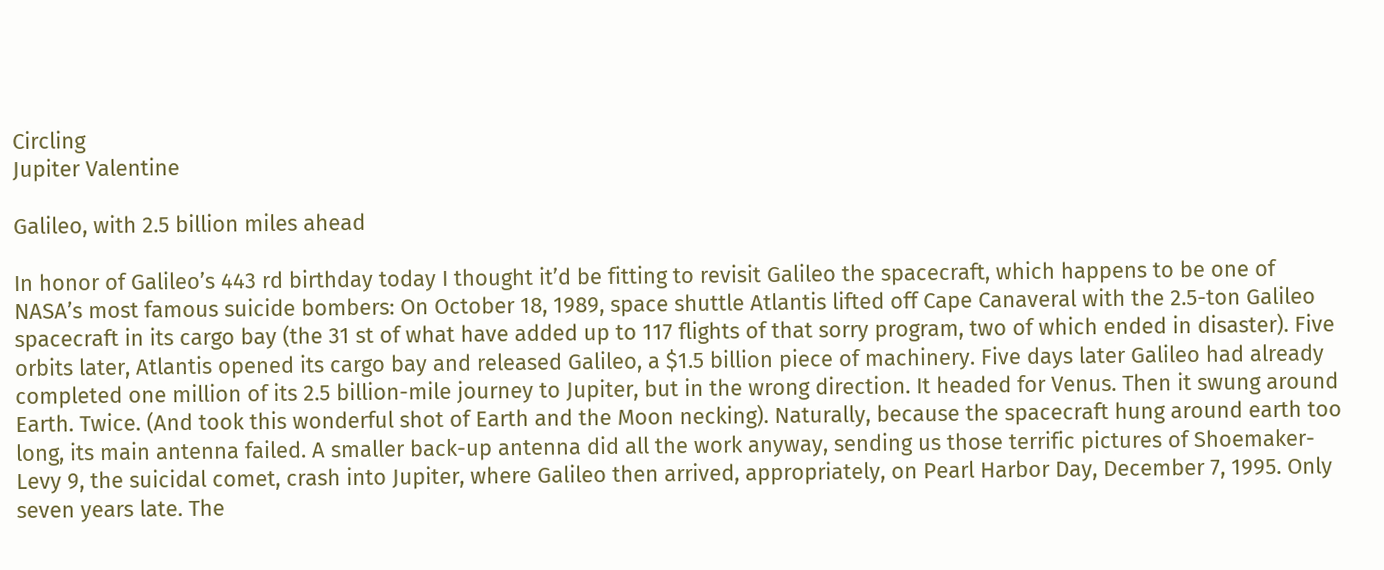Circling
Jupiter Valentine

Galileo, with 2.5 billion miles ahead

In honor of Galileo’s 443 rd birthday today I thought it’d be fitting to revisit Galileo the spacecraft, which happens to be one of NASA’s most famous suicide bombers: On October 18, 1989, space shuttle Atlantis lifted off Cape Canaveral with the 2.5-ton Galileo spacecraft in its cargo bay (the 31 st of what have added up to 117 flights of that sorry program, two of which ended in disaster). Five orbits later, Atlantis opened its cargo bay and released Galileo, a $1.5 billion piece of machinery. Five days later Galileo had already completed one million of its 2.5 billion-mile journey to Jupiter, but in the wrong direction. It headed for Venus. Then it swung around Earth. Twice. (And took this wonderful shot of Earth and the Moon necking). Naturally, because the spacecraft hung around earth too long, its main antenna failed. A smaller back-up antenna did all the work anyway, sending us those terrific pictures of Shoemaker-Levy 9, the suicidal comet, crash into Jupiter, where Galileo then arrived, appropriately, on Pearl Harbor Day, December 7, 1995. Only seven years late. The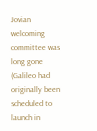Jovian welcoming committee was long gone (Galileo had originally been scheduled to launch in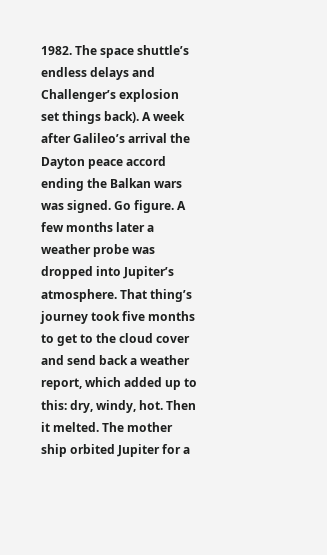1982. The space shuttle’s endless delays and Challenger’s explosion set things back). A week after Galileo’s arrival the Dayton peace accord ending the Balkan wars was signed. Go figure. A few months later a weather probe was dropped into Jupiter’s atmosphere. That thing’s journey took five months to get to the cloud cover and send back a weather report, which added up to this: dry, windy, hot. Then it melted. The mother ship orbited Jupiter for a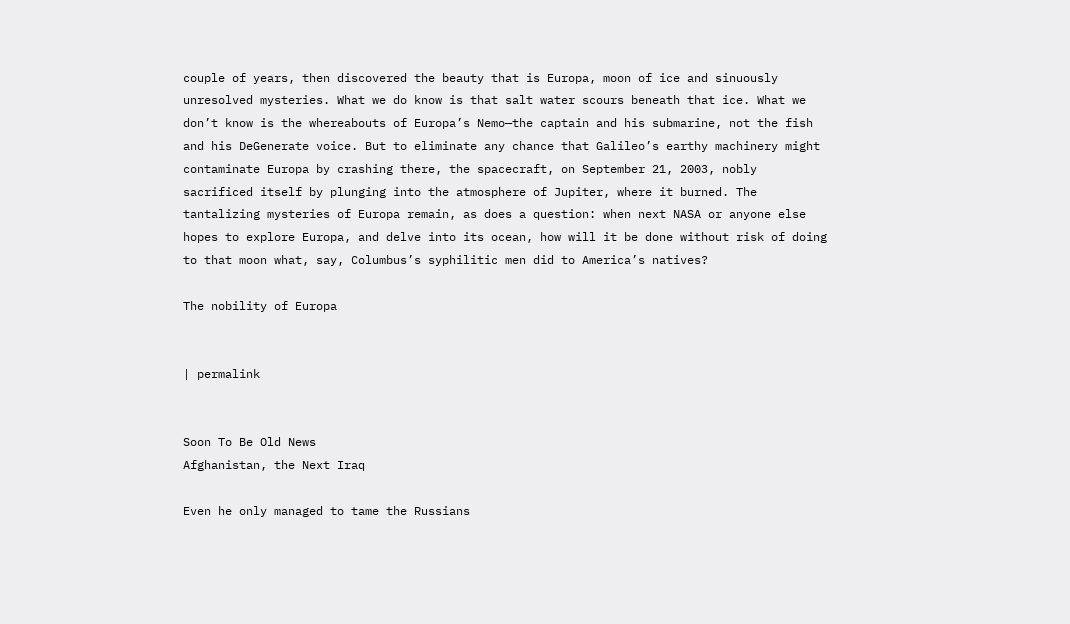couple of years, then discovered the beauty that is Europa, moon of ice and sinuously unresolved mysteries. What we do know is that salt water scours beneath that ice. What we don’t know is the whereabouts of Europa’s Nemo—the captain and his submarine, not the fish and his DeGenerate voice. But to eliminate any chance that Galileo’s earthy machinery might contaminate Europa by crashing there, the spacecraft, on September 21, 2003, nobly sacrificed itself by plunging into the atmosphere of Jupiter, where it burned. The tantalizing mysteries of Europa remain, as does a question: when next NASA or anyone else hopes to explore Europa, and delve into its ocean, how will it be done without risk of doing to that moon what, say, Columbus’s syphilitic men did to America’s natives?

The nobility of Europa


| permalink


Soon To Be Old News
Afghanistan, the Next Iraq

Even he only managed to tame the Russians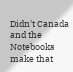Didn't Canada and the Notebooks make that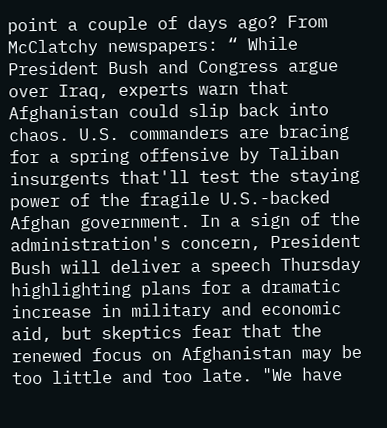point a couple of days ago? From McClatchy newspapers: “ While President Bush and Congress argue over Iraq, experts warn that Afghanistan could slip back into chaos. U.S. commanders are bracing for a spring offensive by Taliban insurgents that'll test the staying power of the fragile U.S.-backed Afghan government. In a sign of the administration's concern, President Bush will deliver a speech Thursday highlighting plans for a dramatic increase in military and economic aid, but skeptics fear that the renewed focus on Afghanistan may be too little and too late. "We have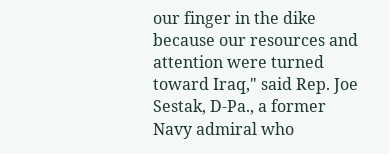our finger in the dike because our resources and attention were turned toward Iraq," said Rep. Joe Sestak, D-Pa., a former Navy admiral who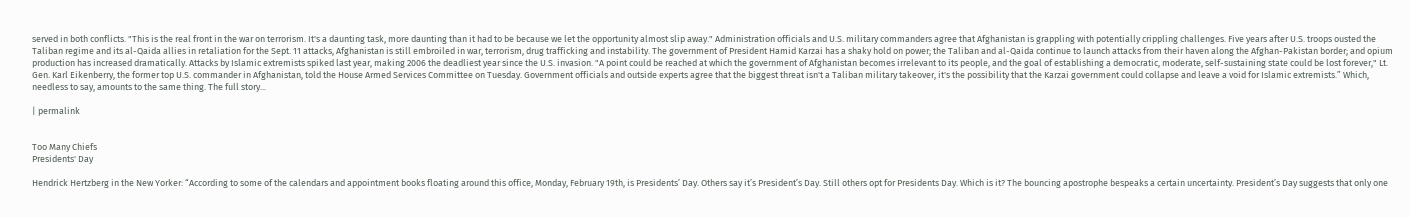served in both conflicts. "This is the real front in the war on terrorism. It's a daunting task, more daunting than it had to be because we let the opportunity almost slip away." Administration officials and U.S. military commanders agree that Afghanistan is grappling with potentially crippling challenges. Five years after U.S. troops ousted the Taliban regime and its al-Qaida allies in retaliation for the Sept. 11 attacks, Afghanistan is still embroiled in war, terrorism, drug trafficking and instability. The government of President Hamid Karzai has a shaky hold on power; the Taliban and al-Qaida continue to launch attacks from their haven along the Afghan-Pakistan border; and opium production has increased dramatically. Attacks by Islamic extremists spiked last year, making 2006 the deadliest year since the U.S. invasion. "A point could be reached at which the government of Afghanistan becomes irrelevant to its people, and the goal of establishing a democratic, moderate, self-sustaining state could be lost forever," Lt. Gen. Karl Eikenberry, the former top U.S. commander in Afghanistan, told the House Armed Services Committee on Tuesday. Government officials and outside experts agree that the biggest threat isn't a Taliban military takeover, it's the possibility that the Karzai government could collapse and leave a void for Islamic extremists.” Which, needless to say, amounts to the same thing. The full story...

| permalink


Too Many Chiefs
Presidents' Day

Hendrick Hertzberg in the New Yorker: “According to some of the calendars and appointment books floating around this office, Monday, February 19th, is Presidents’ Day. Others say it’s President’s Day. Still others opt for Presidents Day. Which is it? The bouncing apostrophe bespeaks a certain uncertainty. President’s Day suggests that only one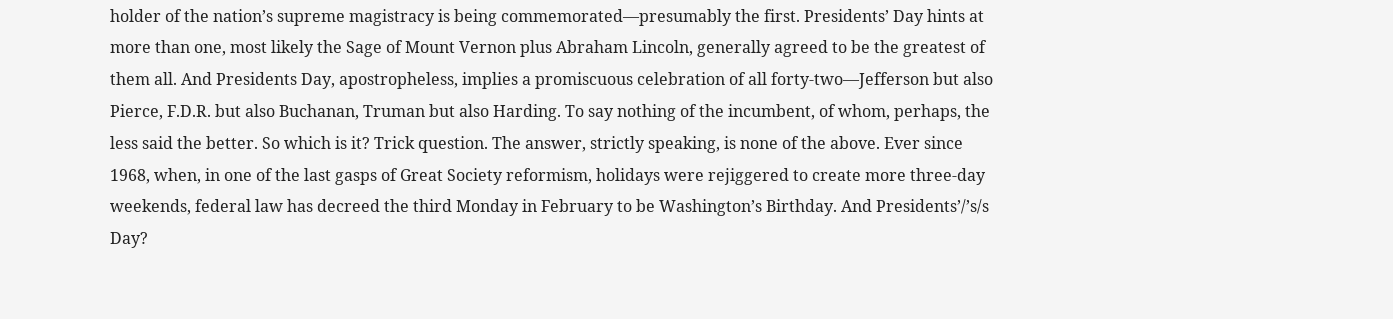holder of the nation’s supreme magistracy is being commemorated—presumably the first. Presidents’ Day hints at more than one, most likely the Sage of Mount Vernon plus Abraham Lincoln, generally agreed to be the greatest of them all. And Presidents Day, apostropheless, implies a promiscuous celebration of all forty-two—Jefferson but also Pierce, F.D.R. but also Buchanan, Truman but also Harding. To say nothing of the incumbent, of whom, perhaps, the less said the better. So which is it? Trick question. The answer, strictly speaking, is none of the above. Ever since 1968, when, in one of the last gasps of Great Society reformism, holidays were rejiggered to create more three-day weekends, federal law has decreed the third Monday in February to be Washington’s Birthday. And Presidents’/’s/s Day?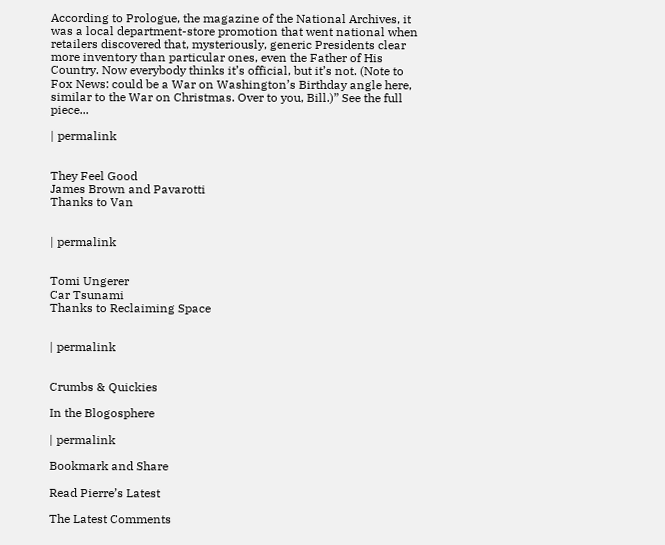According to Prologue, the magazine of the National Archives, it was a local department-store promotion that went national when retailers discovered that, mysteriously, generic Presidents clear more inventory than particular ones, even the Father of His Country. Now everybody thinks it’s official, but it’s not. (Note to Fox News: could be a War on Washington’s Birthday angle here, similar to the War on Christmas. Over to you, Bill.)” See the full piece...

| permalink


They Feel Good
James Brown and Pavarotti
Thanks to Van


| permalink


Tomi Ungerer
Car Tsunami
Thanks to Reclaiming Space


| permalink


Crumbs & Quickies

In the Blogosphere

| permalink

Bookmark and Share

Read Pierre’s Latest

The Latest Comments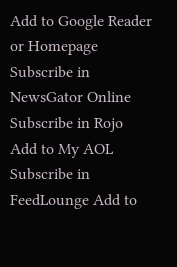Add to Google Reader or Homepage Subscribe in NewsGator Online Subscribe in Rojo   Add to My AOL Subscribe in FeedLounge Add to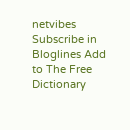netvibes Subscribe in Bloglines Add to The Free Dictionary